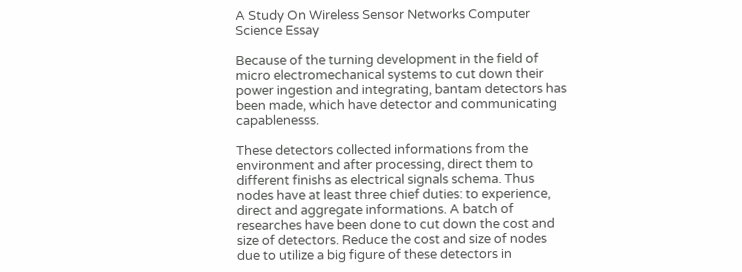A Study On Wireless Sensor Networks Computer Science Essay

Because of the turning development in the field of micro electromechanical systems to cut down their power ingestion and integrating, bantam detectors has been made, which have detector and communicating capablenesss.

These detectors collected informations from the environment and after processing, direct them to different finishs as electrical signals schema. Thus nodes have at least three chief duties: to experience, direct and aggregate informations. A batch of researches have been done to cut down the cost and size of detectors. Reduce the cost and size of nodes due to utilize a big figure of these detectors in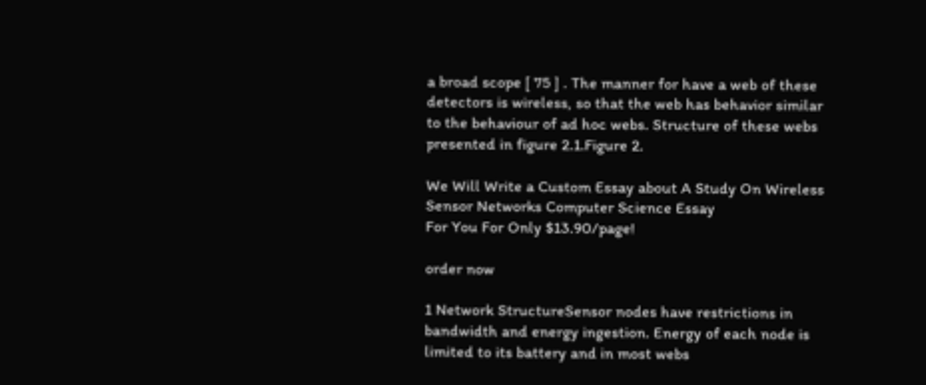a broad scope [ 75 ] . The manner for have a web of these detectors is wireless, so that the web has behavior similar to the behaviour of ad hoc webs. Structure of these webs presented in figure 2.1.Figure 2.

We Will Write a Custom Essay about A Study On Wireless Sensor Networks Computer Science Essay
For You For Only $13.90/page!

order now

1 Network StructureSensor nodes have restrictions in bandwidth and energy ingestion. Energy of each node is limited to its battery and in most webs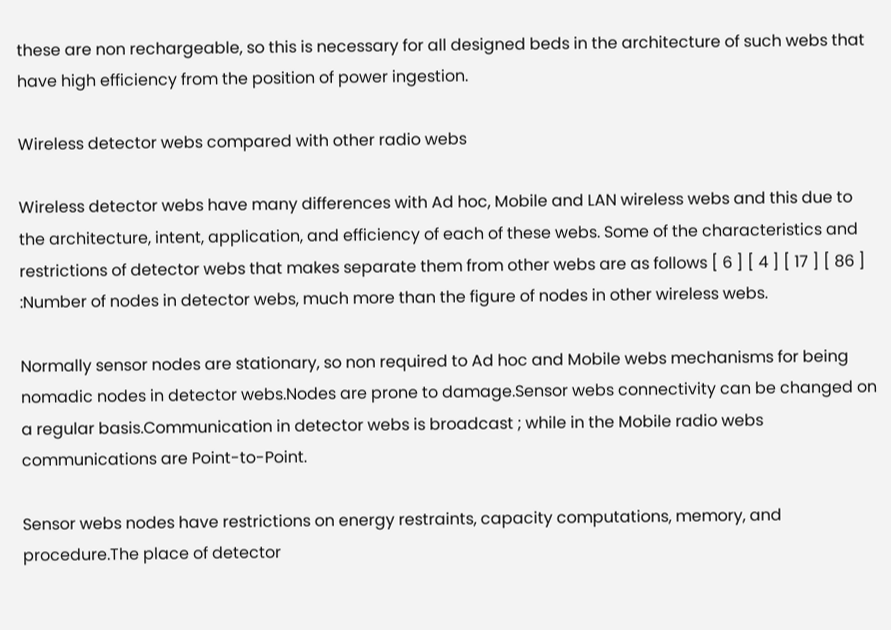these are non rechargeable, so this is necessary for all designed beds in the architecture of such webs that have high efficiency from the position of power ingestion.

Wireless detector webs compared with other radio webs

Wireless detector webs have many differences with Ad hoc, Mobile and LAN wireless webs and this due to the architecture, intent, application, and efficiency of each of these webs. Some of the characteristics and restrictions of detector webs that makes separate them from other webs are as follows [ 6 ] [ 4 ] [ 17 ] [ 86 ] :Number of nodes in detector webs, much more than the figure of nodes in other wireless webs.

Normally sensor nodes are stationary, so non required to Ad hoc and Mobile webs mechanisms for being nomadic nodes in detector webs.Nodes are prone to damage.Sensor webs connectivity can be changed on a regular basis.Communication in detector webs is broadcast ; while in the Mobile radio webs communications are Point-to-Point.

Sensor webs nodes have restrictions on energy restraints, capacity computations, memory, and procedure.The place of detector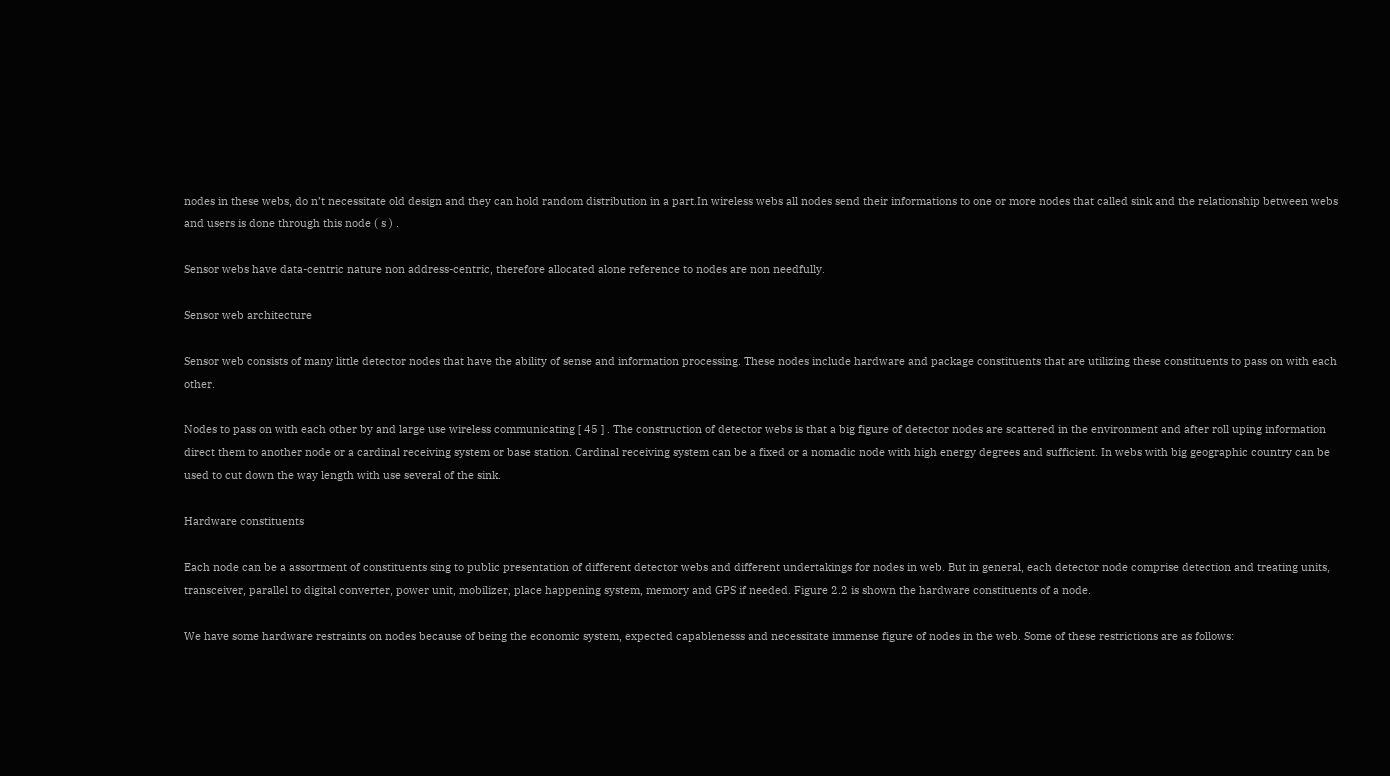nodes in these webs, do n’t necessitate old design and they can hold random distribution in a part.In wireless webs all nodes send their informations to one or more nodes that called sink and the relationship between webs and users is done through this node ( s ) .

Sensor webs have data-centric nature non address-centric, therefore allocated alone reference to nodes are non needfully.

Sensor web architecture

Sensor web consists of many little detector nodes that have the ability of sense and information processing. These nodes include hardware and package constituents that are utilizing these constituents to pass on with each other.

Nodes to pass on with each other by and large use wireless communicating [ 45 ] . The construction of detector webs is that a big figure of detector nodes are scattered in the environment and after roll uping information direct them to another node or a cardinal receiving system or base station. Cardinal receiving system can be a fixed or a nomadic node with high energy degrees and sufficient. In webs with big geographic country can be used to cut down the way length with use several of the sink.

Hardware constituents

Each node can be a assortment of constituents sing to public presentation of different detector webs and different undertakings for nodes in web. But in general, each detector node comprise detection and treating units, transceiver, parallel to digital converter, power unit, mobilizer, place happening system, memory and GPS if needed. Figure 2.2 is shown the hardware constituents of a node.

We have some hardware restraints on nodes because of being the economic system, expected capablenesss and necessitate immense figure of nodes in the web. Some of these restrictions are as follows: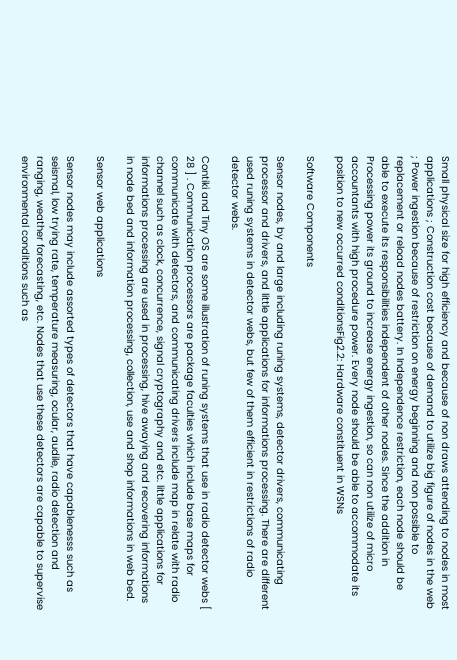Small physical size for high efficiency and because of non draws attending to nodes in most applications ; Construction cost because of demand to utilize big figure of nodes in the web ; Power ingestion because of restriction on energy beginning and non possible to replacement or reload nodes battery. In Independence restriction, each node should be able to execute its responsibilities independent of other nodes. Since the addition in Processing power its ground to increase energy ingestion, so can non utilize of micro accountants with high procedure power. Every node should be able to accommodate its position to new occurred conditionsFig2.2: Hardware constituent in WSNs

Software Components

Sensor nodes, by and large including runing systems, detector drivers, communicating processor and drivers, and little applications for informations processing. There are different used runing systems in detector webs, but few of them efficient in restrictions of radio detector webs.

Contiki and Tiny OS are some illustration of runing systems that use in radio detector webs [ 28 ] . Communication processors are package faculties which include base maps for communicate with detectors, and communicating drivers include map in relate with radio channel such as clock, concurrence, signal cryptography and etc. little applications for informations processing are used in processing, hive awaying and recovering informations in node bed and information processing, collection, use and shop informations in web bed.

Sensor web applications

Sensor nodes may include assorted types of detectors that have capablenesss such as seismal, low trying rate, temperature measuring, ocular, audile, radio detection and ranging, weather forecasting, etc. Nodes that use these detectors are capable to supervise environmental conditions such as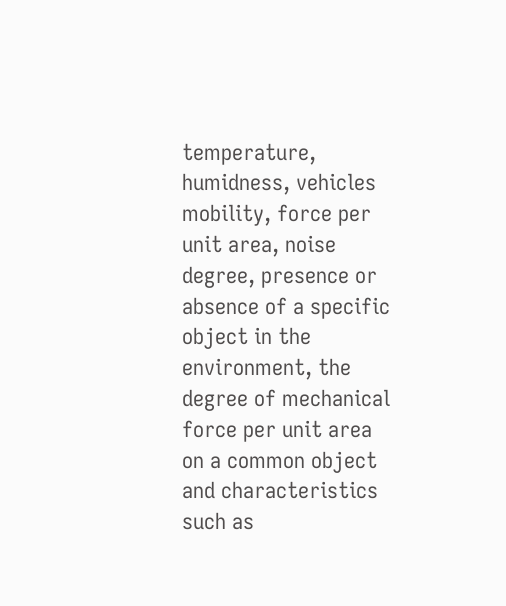temperature, humidness, vehicles mobility, force per unit area, noise degree, presence or absence of a specific object in the environment, the degree of mechanical force per unit area on a common object and characteristics such as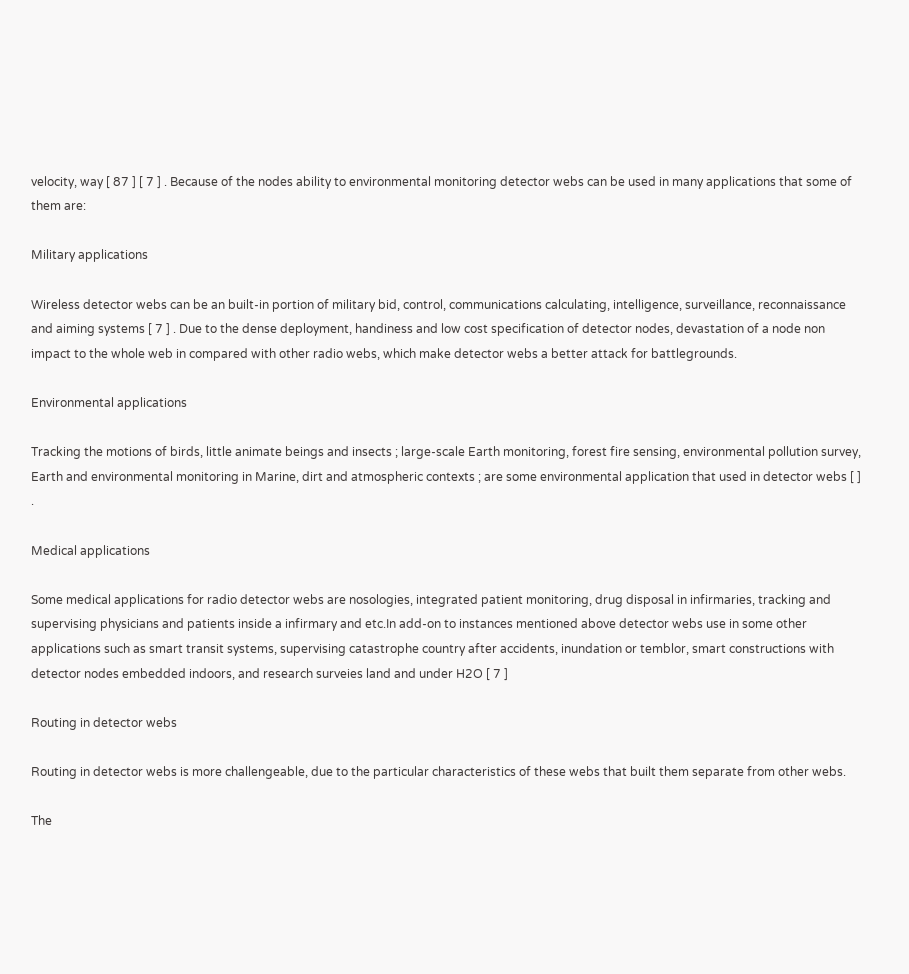velocity, way [ 87 ] [ 7 ] . Because of the nodes ability to environmental monitoring detector webs can be used in many applications that some of them are:

Military applications

Wireless detector webs can be an built-in portion of military bid, control, communications calculating, intelligence, surveillance, reconnaissance and aiming systems [ 7 ] . Due to the dense deployment, handiness and low cost specification of detector nodes, devastation of a node non impact to the whole web in compared with other radio webs, which make detector webs a better attack for battlegrounds.

Environmental applications

Tracking the motions of birds, little animate beings and insects ; large-scale Earth monitoring, forest fire sensing, environmental pollution survey, Earth and environmental monitoring in Marine, dirt and atmospheric contexts ; are some environmental application that used in detector webs [ ] .

Medical applications

Some medical applications for radio detector webs are nosologies, integrated patient monitoring, drug disposal in infirmaries, tracking and supervising physicians and patients inside a infirmary and etc.In add-on to instances mentioned above detector webs use in some other applications such as smart transit systems, supervising catastrophe country after accidents, inundation or temblor, smart constructions with detector nodes embedded indoors, and research surveies land and under H2O [ 7 ]

Routing in detector webs

Routing in detector webs is more challengeable, due to the particular characteristics of these webs that built them separate from other webs.

The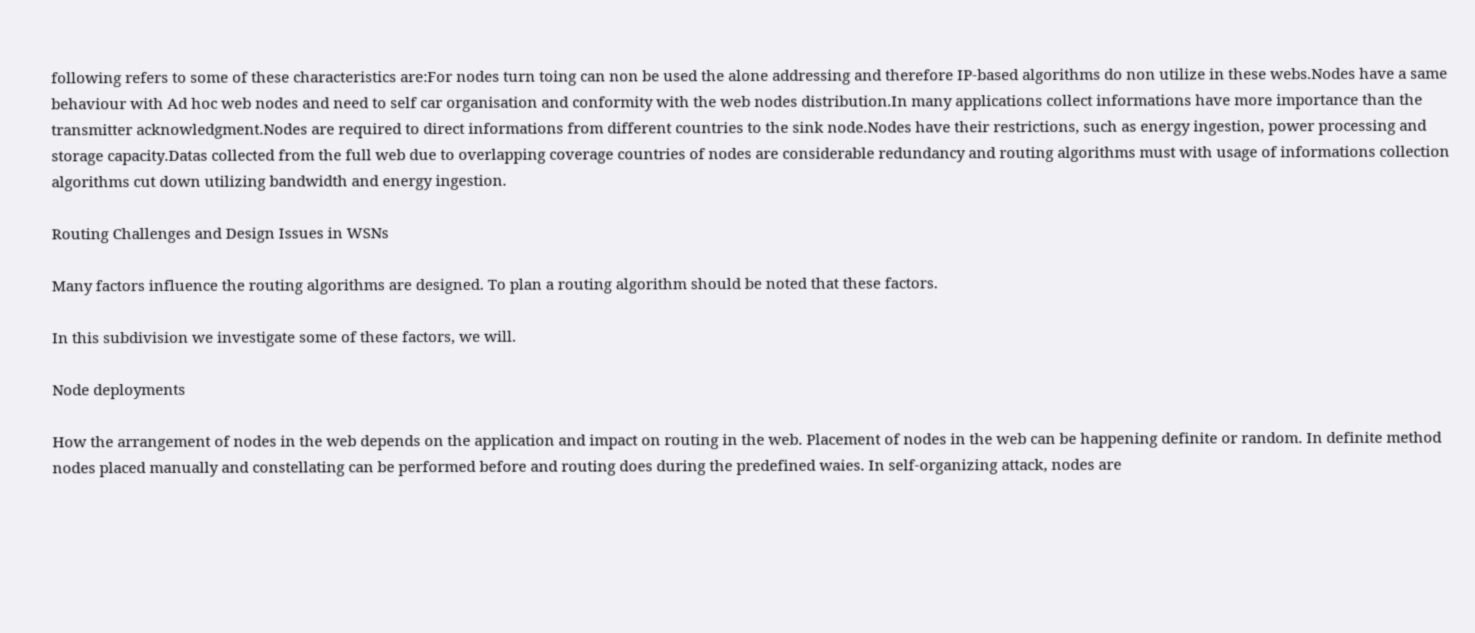following refers to some of these characteristics are:For nodes turn toing can non be used the alone addressing and therefore IP-based algorithms do non utilize in these webs.Nodes have a same behaviour with Ad hoc web nodes and need to self car organisation and conformity with the web nodes distribution.In many applications collect informations have more importance than the transmitter acknowledgment.Nodes are required to direct informations from different countries to the sink node.Nodes have their restrictions, such as energy ingestion, power processing and storage capacity.Datas collected from the full web due to overlapping coverage countries of nodes are considerable redundancy and routing algorithms must with usage of informations collection algorithms cut down utilizing bandwidth and energy ingestion.

Routing Challenges and Design Issues in WSNs

Many factors influence the routing algorithms are designed. To plan a routing algorithm should be noted that these factors.

In this subdivision we investigate some of these factors, we will.

Node deployments

How the arrangement of nodes in the web depends on the application and impact on routing in the web. Placement of nodes in the web can be happening definite or random. In definite method nodes placed manually and constellating can be performed before and routing does during the predefined waies. In self-organizing attack, nodes are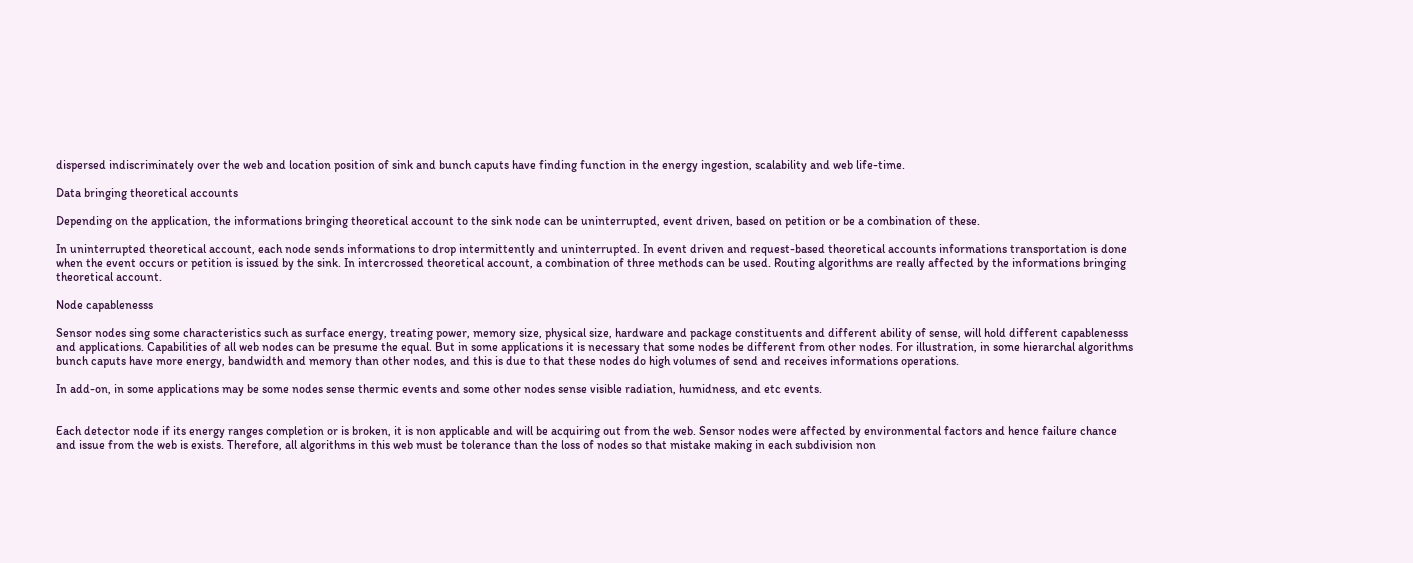dispersed indiscriminately over the web and location position of sink and bunch caputs have finding function in the energy ingestion, scalability and web life-time.

Data bringing theoretical accounts

Depending on the application, the informations bringing theoretical account to the sink node can be uninterrupted, event driven, based on petition or be a combination of these.

In uninterrupted theoretical account, each node sends informations to drop intermittently and uninterrupted. In event driven and request-based theoretical accounts informations transportation is done when the event occurs or petition is issued by the sink. In intercrossed theoretical account, a combination of three methods can be used. Routing algorithms are really affected by the informations bringing theoretical account.

Node capablenesss

Sensor nodes sing some characteristics such as surface energy, treating power, memory size, physical size, hardware and package constituents and different ability of sense, will hold different capablenesss and applications. Capabilities of all web nodes can be presume the equal. But in some applications it is necessary that some nodes be different from other nodes. For illustration, in some hierarchal algorithms bunch caputs have more energy, bandwidth and memory than other nodes, and this is due to that these nodes do high volumes of send and receives informations operations.

In add-on, in some applications may be some nodes sense thermic events and some other nodes sense visible radiation, humidness, and etc events.


Each detector node if its energy ranges completion or is broken, it is non applicable and will be acquiring out from the web. Sensor nodes were affected by environmental factors and hence failure chance and issue from the web is exists. Therefore, all algorithms in this web must be tolerance than the loss of nodes so that mistake making in each subdivision non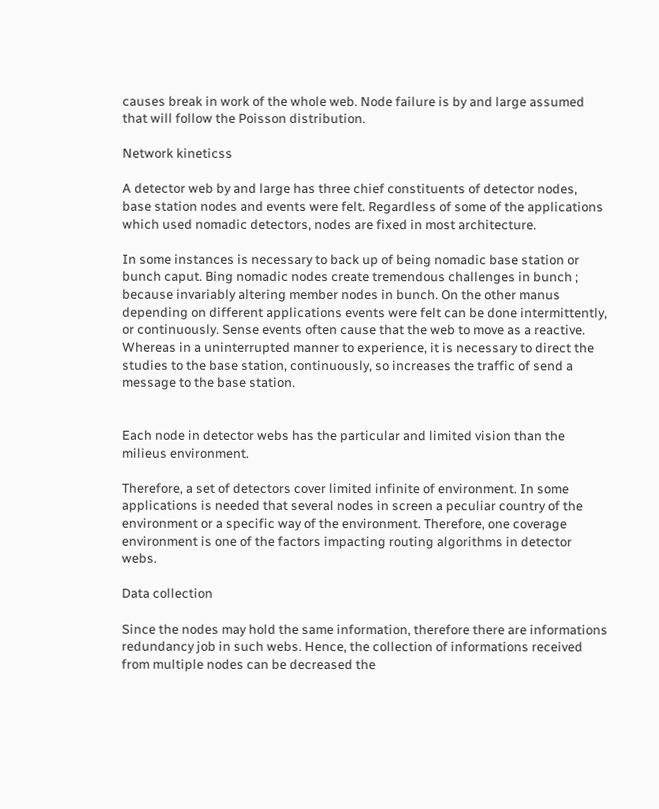causes break in work of the whole web. Node failure is by and large assumed that will follow the Poisson distribution.

Network kineticss

A detector web by and large has three chief constituents of detector nodes, base station nodes and events were felt. Regardless of some of the applications which used nomadic detectors, nodes are fixed in most architecture.

In some instances is necessary to back up of being nomadic base station or bunch caput. Bing nomadic nodes create tremendous challenges in bunch ; because invariably altering member nodes in bunch. On the other manus depending on different applications events were felt can be done intermittently, or continuously. Sense events often cause that the web to move as a reactive. Whereas in a uninterrupted manner to experience, it is necessary to direct the studies to the base station, continuously, so increases the traffic of send a message to the base station.


Each node in detector webs has the particular and limited vision than the milieus environment.

Therefore, a set of detectors cover limited infinite of environment. In some applications is needed that several nodes in screen a peculiar country of the environment or a specific way of the environment. Therefore, one coverage environment is one of the factors impacting routing algorithms in detector webs.

Data collection

Since the nodes may hold the same information, therefore there are informations redundancy job in such webs. Hence, the collection of informations received from multiple nodes can be decreased the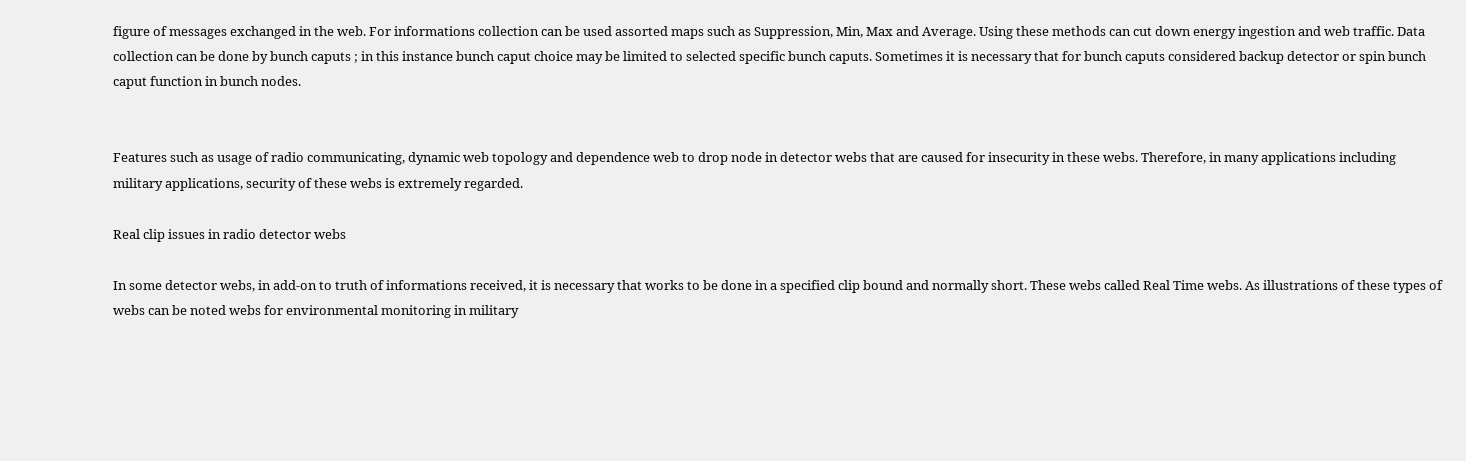figure of messages exchanged in the web. For informations collection can be used assorted maps such as Suppression, Min, Max and Average. Using these methods can cut down energy ingestion and web traffic. Data collection can be done by bunch caputs ; in this instance bunch caput choice may be limited to selected specific bunch caputs. Sometimes it is necessary that for bunch caputs considered backup detector or spin bunch caput function in bunch nodes.


Features such as usage of radio communicating, dynamic web topology and dependence web to drop node in detector webs that are caused for insecurity in these webs. Therefore, in many applications including military applications, security of these webs is extremely regarded.

Real clip issues in radio detector webs

In some detector webs, in add-on to truth of informations received, it is necessary that works to be done in a specified clip bound and normally short. These webs called Real Time webs. As illustrations of these types of webs can be noted webs for environmental monitoring in military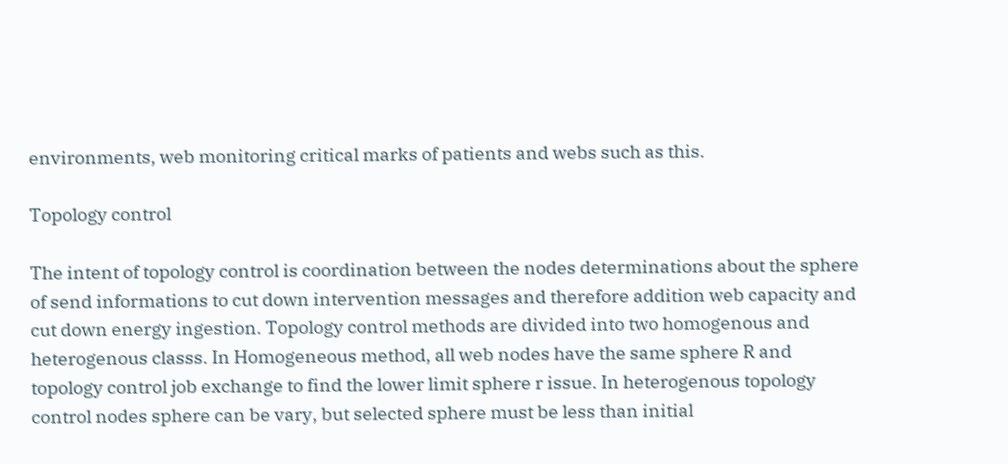environments, web monitoring critical marks of patients and webs such as this.

Topology control

The intent of topology control is coordination between the nodes determinations about the sphere of send informations to cut down intervention messages and therefore addition web capacity and cut down energy ingestion. Topology control methods are divided into two homogenous and heterogenous classs. In Homogeneous method, all web nodes have the same sphere R and topology control job exchange to find the lower limit sphere r issue. In heterogenous topology control nodes sphere can be vary, but selected sphere must be less than initial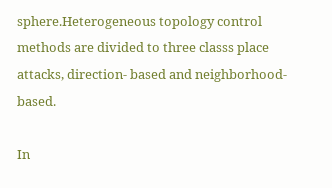sphere.Heterogeneous topology control methods are divided to three classs place attacks, direction- based and neighborhood- based.

In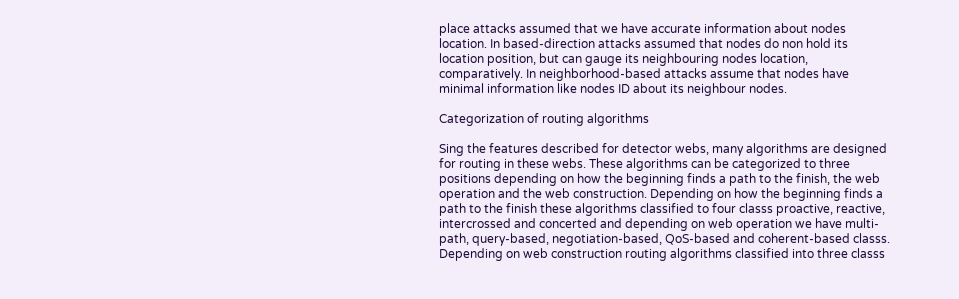place attacks assumed that we have accurate information about nodes location. In based-direction attacks assumed that nodes do non hold its location position, but can gauge its neighbouring nodes location, comparatively. In neighborhood-based attacks assume that nodes have minimal information like nodes ID about its neighbour nodes.

Categorization of routing algorithms

Sing the features described for detector webs, many algorithms are designed for routing in these webs. These algorithms can be categorized to three positions depending on how the beginning finds a path to the finish, the web operation and the web construction. Depending on how the beginning finds a path to the finish these algorithms classified to four classs proactive, reactive, intercrossed and concerted and depending on web operation we have multi-path, query-based, negotiation-based, QoS-based and coherent-based classs. Depending on web construction routing algorithms classified into three classs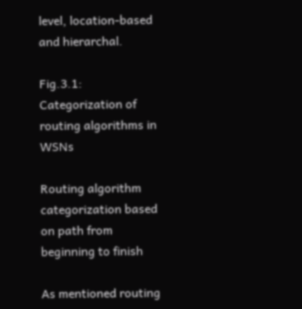level, location-based and hierarchal.

Fig.3.1: Categorization of routing algorithms in WSNs

Routing algorithm categorization based on path from beginning to finish

As mentioned routing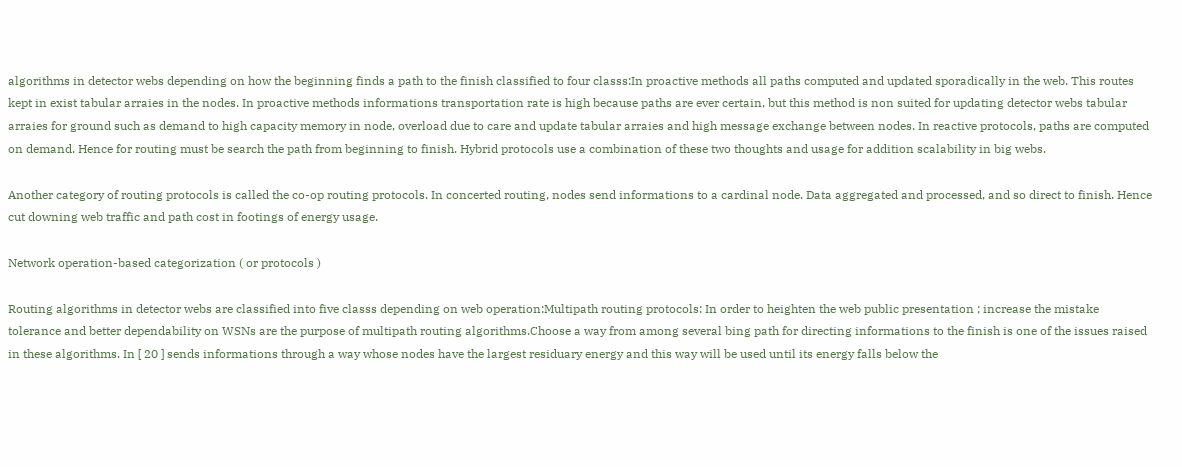algorithms in detector webs depending on how the beginning finds a path to the finish classified to four classs:In proactive methods all paths computed and updated sporadically in the web. This routes kept in exist tabular arraies in the nodes. In proactive methods informations transportation rate is high because paths are ever certain, but this method is non suited for updating detector webs tabular arraies for ground such as demand to high capacity memory in node, overload due to care and update tabular arraies and high message exchange between nodes. In reactive protocols, paths are computed on demand. Hence for routing must be search the path from beginning to finish. Hybrid protocols use a combination of these two thoughts and usage for addition scalability in big webs.

Another category of routing protocols is called the co-op routing protocols. In concerted routing, nodes send informations to a cardinal node. Data aggregated and processed, and so direct to finish. Hence cut downing web traffic and path cost in footings of energy usage.

Network operation-based categorization ( or protocols )

Routing algorithms in detector webs are classified into five classs depending on web operation:Multipath routing protocols: In order to heighten the web public presentation ; increase the mistake tolerance and better dependability on WSNs are the purpose of multipath routing algorithms.Choose a way from among several bing path for directing informations to the finish is one of the issues raised in these algorithms. In [ 20 ] sends informations through a way whose nodes have the largest residuary energy and this way will be used until its energy falls below the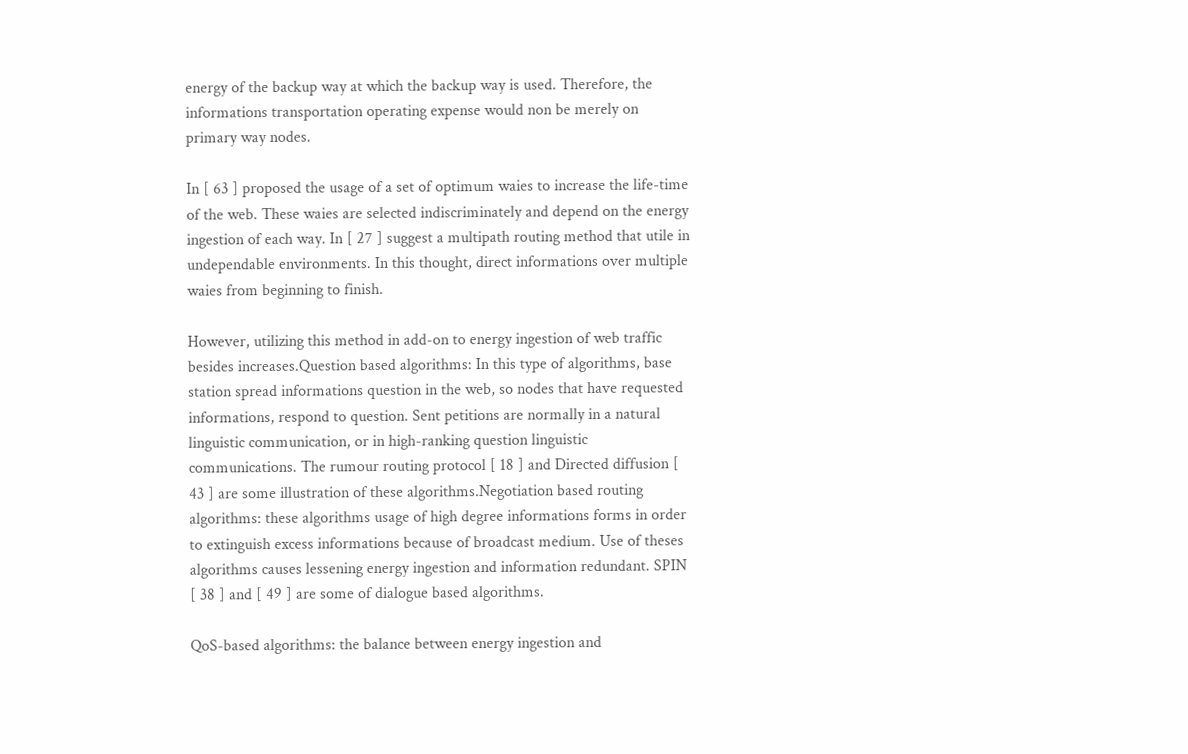energy of the backup way at which the backup way is used. Therefore, the informations transportation operating expense would non be merely on primary way nodes.

In [ 63 ] proposed the usage of a set of optimum waies to increase the life-time of the web. These waies are selected indiscriminately and depend on the energy ingestion of each way. In [ 27 ] suggest a multipath routing method that utile in undependable environments. In this thought, direct informations over multiple waies from beginning to finish.

However, utilizing this method in add-on to energy ingestion of web traffic besides increases.Question based algorithms: In this type of algorithms, base station spread informations question in the web, so nodes that have requested informations, respond to question. Sent petitions are normally in a natural linguistic communication, or in high-ranking question linguistic communications. The rumour routing protocol [ 18 ] and Directed diffusion [ 43 ] are some illustration of these algorithms.Negotiation based routing algorithms: these algorithms usage of high degree informations forms in order to extinguish excess informations because of broadcast medium. Use of theses algorithms causes lessening energy ingestion and information redundant. SPIN [ 38 ] and [ 49 ] are some of dialogue based algorithms.

QoS-based algorithms: the balance between energy ingestion and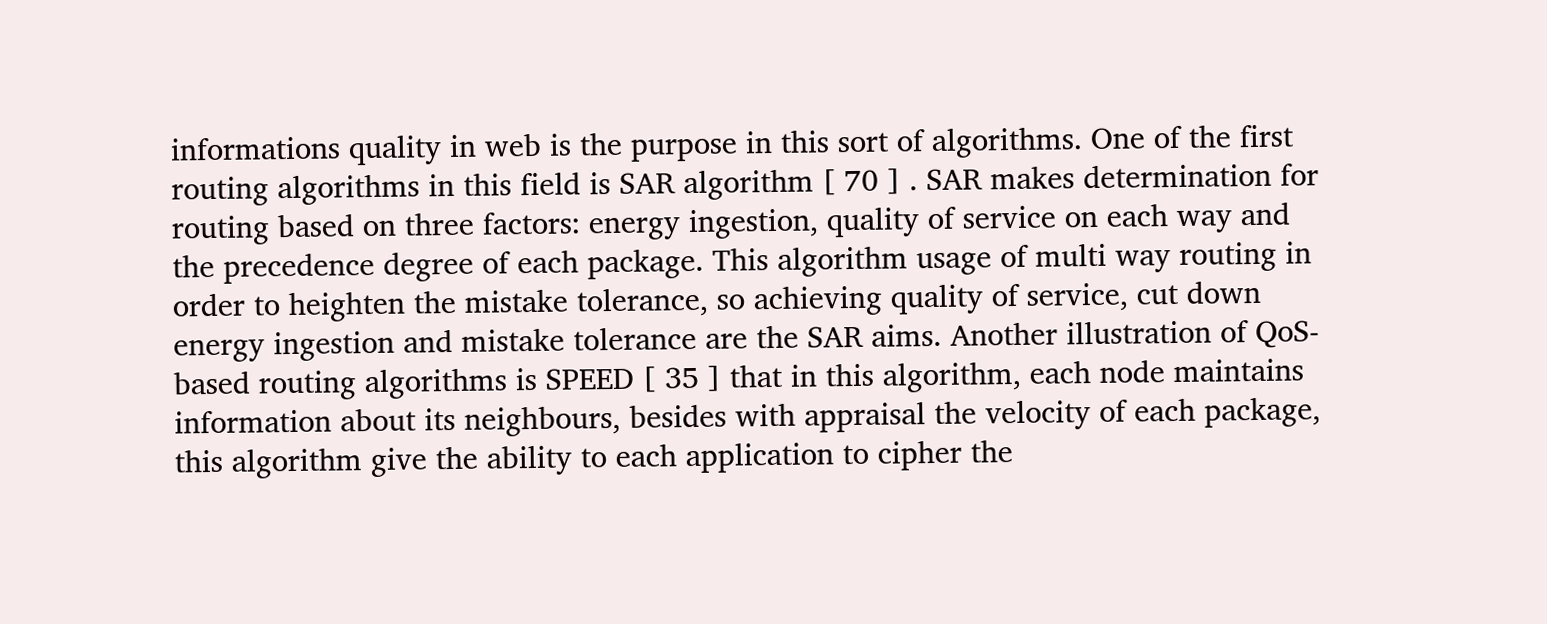informations quality in web is the purpose in this sort of algorithms. One of the first routing algorithms in this field is SAR algorithm [ 70 ] . SAR makes determination for routing based on three factors: energy ingestion, quality of service on each way and the precedence degree of each package. This algorithm usage of multi way routing in order to heighten the mistake tolerance, so achieving quality of service, cut down energy ingestion and mistake tolerance are the SAR aims. Another illustration of QoS-based routing algorithms is SPEED [ 35 ] that in this algorithm, each node maintains information about its neighbours, besides with appraisal the velocity of each package, this algorithm give the ability to each application to cipher the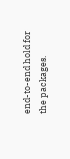end-to-end hold for the packages.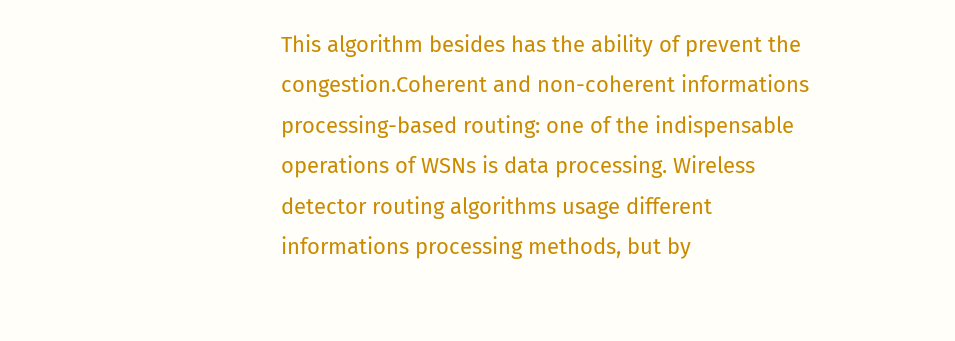This algorithm besides has the ability of prevent the congestion.Coherent and non-coherent informations processing-based routing: one of the indispensable operations of WSNs is data processing. Wireless detector routing algorithms usage different informations processing methods, but by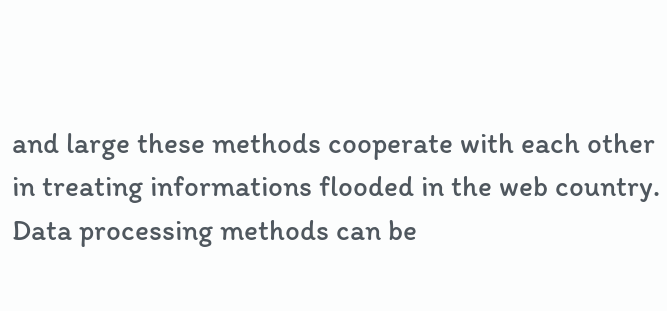and large these methods cooperate with each other in treating informations flooded in the web country. Data processing methods can be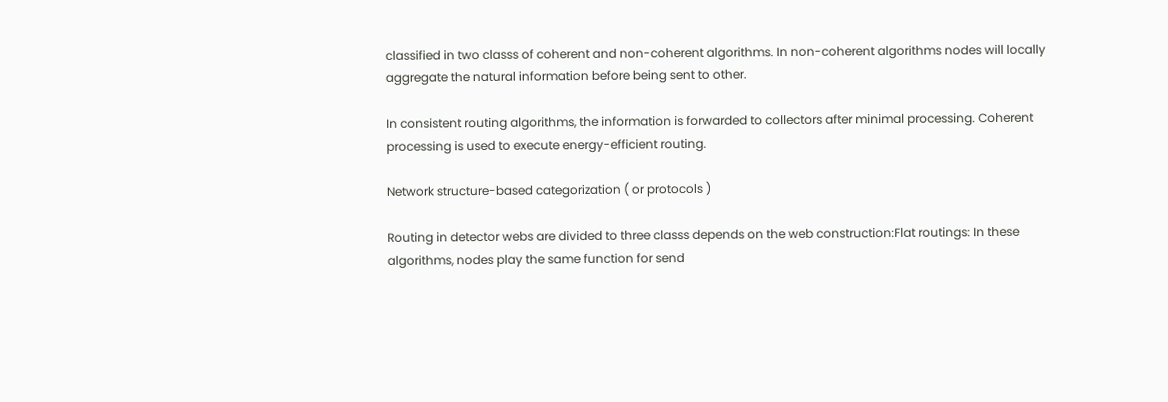classified in two classs of coherent and non-coherent algorithms. In non-coherent algorithms nodes will locally aggregate the natural information before being sent to other.

In consistent routing algorithms, the information is forwarded to collectors after minimal processing. Coherent processing is used to execute energy-efficient routing.

Network structure-based categorization ( or protocols )

Routing in detector webs are divided to three classs depends on the web construction:Flat routings: In these algorithms, nodes play the same function for send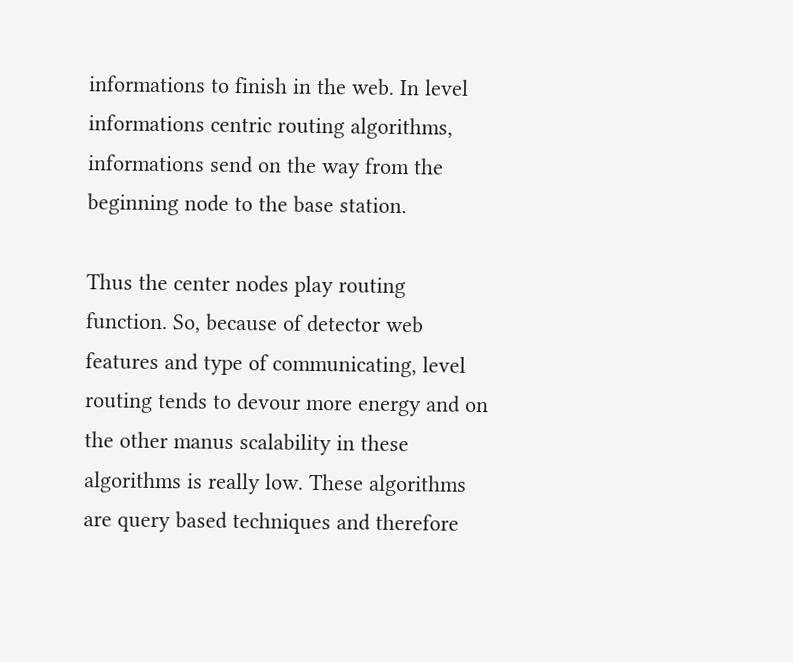informations to finish in the web. In level informations centric routing algorithms, informations send on the way from the beginning node to the base station.

Thus the center nodes play routing function. So, because of detector web features and type of communicating, level routing tends to devour more energy and on the other manus scalability in these algorithms is really low. These algorithms are query based techniques and therefore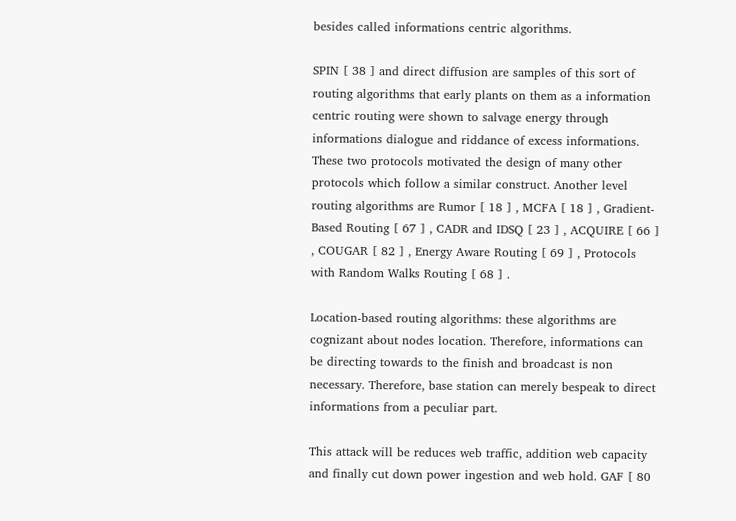besides called informations centric algorithms.

SPIN [ 38 ] and direct diffusion are samples of this sort of routing algorithms that early plants on them as a information centric routing were shown to salvage energy through informations dialogue and riddance of excess informations. These two protocols motivated the design of many other protocols which follow a similar construct. Another level routing algorithms are Rumor [ 18 ] , MCFA [ 18 ] , Gradient-Based Routing [ 67 ] , CADR and IDSQ [ 23 ] , ACQUIRE [ 66 ] , COUGAR [ 82 ] , Energy Aware Routing [ 69 ] , Protocols with Random Walks Routing [ 68 ] .

Location-based routing algorithms: these algorithms are cognizant about nodes location. Therefore, informations can be directing towards to the finish and broadcast is non necessary. Therefore, base station can merely bespeak to direct informations from a peculiar part.

This attack will be reduces web traffic, addition web capacity and finally cut down power ingestion and web hold. GAF [ 80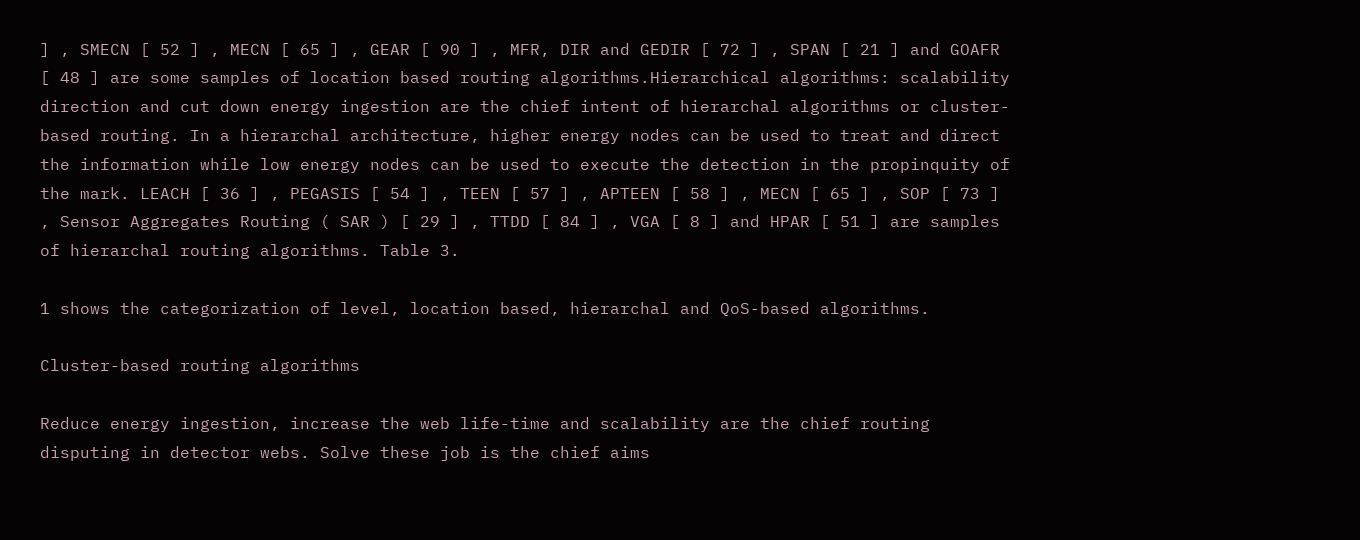] , SMECN [ 52 ] , MECN [ 65 ] , GEAR [ 90 ] , MFR, DIR and GEDIR [ 72 ] , SPAN [ 21 ] and GOAFR [ 48 ] are some samples of location based routing algorithms.Hierarchical algorithms: scalability direction and cut down energy ingestion are the chief intent of hierarchal algorithms or cluster-based routing. In a hierarchal architecture, higher energy nodes can be used to treat and direct the information while low energy nodes can be used to execute the detection in the propinquity of the mark. LEACH [ 36 ] , PEGASIS [ 54 ] , TEEN [ 57 ] , APTEEN [ 58 ] , MECN [ 65 ] , SOP [ 73 ] , Sensor Aggregates Routing ( SAR ) [ 29 ] , TTDD [ 84 ] , VGA [ 8 ] and HPAR [ 51 ] are samples of hierarchal routing algorithms. Table 3.

1 shows the categorization of level, location based, hierarchal and QoS-based algorithms.

Cluster-based routing algorithms

Reduce energy ingestion, increase the web life-time and scalability are the chief routing disputing in detector webs. Solve these job is the chief aims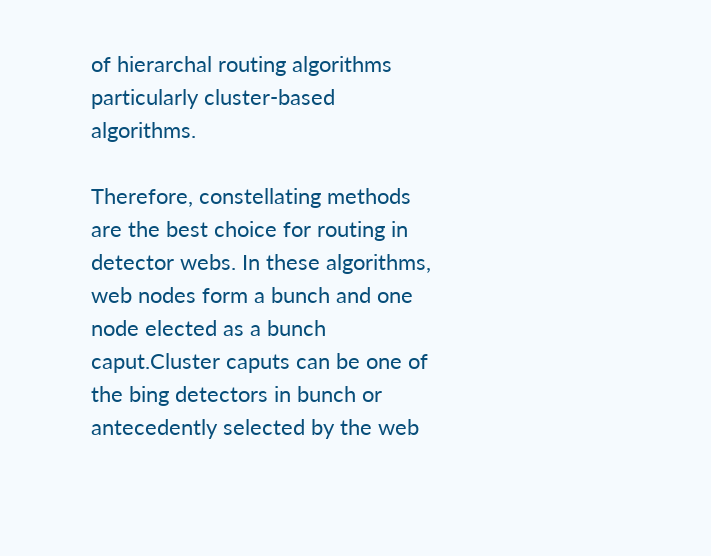of hierarchal routing algorithms particularly cluster-based algorithms.

Therefore, constellating methods are the best choice for routing in detector webs. In these algorithms, web nodes form a bunch and one node elected as a bunch caput.Cluster caputs can be one of the bing detectors in bunch or antecedently selected by the web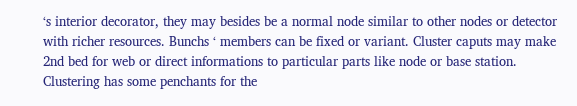‘s interior decorator, they may besides be a normal node similar to other nodes or detector with richer resources. Bunchs ‘ members can be fixed or variant. Cluster caputs may make 2nd bed for web or direct informations to particular parts like node or base station. Clustering has some penchants for the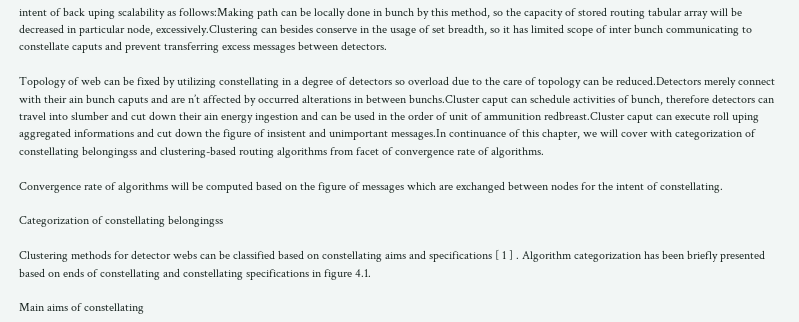intent of back uping scalability as follows:Making path can be locally done in bunch by this method, so the capacity of stored routing tabular array will be decreased in particular node, excessively.Clustering can besides conserve in the usage of set breadth, so it has limited scope of inter bunch communicating to constellate caputs and prevent transferring excess messages between detectors.

Topology of web can be fixed by utilizing constellating in a degree of detectors so overload due to the care of topology can be reduced.Detectors merely connect with their ain bunch caputs and are n’t affected by occurred alterations in between bunchs.Cluster caput can schedule activities of bunch, therefore detectors can travel into slumber and cut down their ain energy ingestion and can be used in the order of unit of ammunition redbreast.Cluster caput can execute roll uping aggregated informations and cut down the figure of insistent and unimportant messages.In continuance of this chapter, we will cover with categorization of constellating belongingss and clustering-based routing algorithms from facet of convergence rate of algorithms.

Convergence rate of algorithms will be computed based on the figure of messages which are exchanged between nodes for the intent of constellating.

Categorization of constellating belongingss

Clustering methods for detector webs can be classified based on constellating aims and specifications [ 1 ] . Algorithm categorization has been briefly presented based on ends of constellating and constellating specifications in figure 4.1.

Main aims of constellating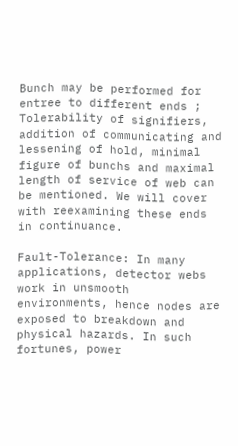Bunch may be performed for entree to different ends ; Tolerability of signifiers, addition of communicating and lessening of hold, minimal figure of bunchs and maximal length of service of web can be mentioned. We will cover with reexamining these ends in continuance.

Fault-Tolerance: In many applications, detector webs work in unsmooth environments, hence nodes are exposed to breakdown and physical hazards. In such fortunes, power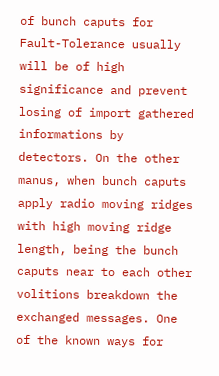of bunch caputs for Fault-Tolerance usually will be of high significance and prevent losing of import gathered informations by detectors. On the other manus, when bunch caputs apply radio moving ridges with high moving ridge length, being the bunch caputs near to each other volitions breakdown the exchanged messages. One of the known ways for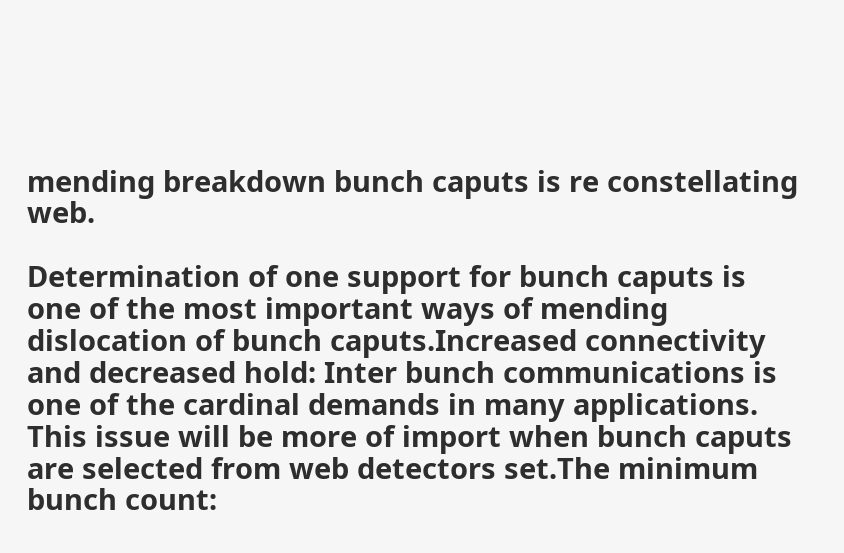mending breakdown bunch caputs is re constellating web.

Determination of one support for bunch caputs is one of the most important ways of mending dislocation of bunch caputs.Increased connectivity and decreased hold: Inter bunch communications is one of the cardinal demands in many applications. This issue will be more of import when bunch caputs are selected from web detectors set.The minimum bunch count: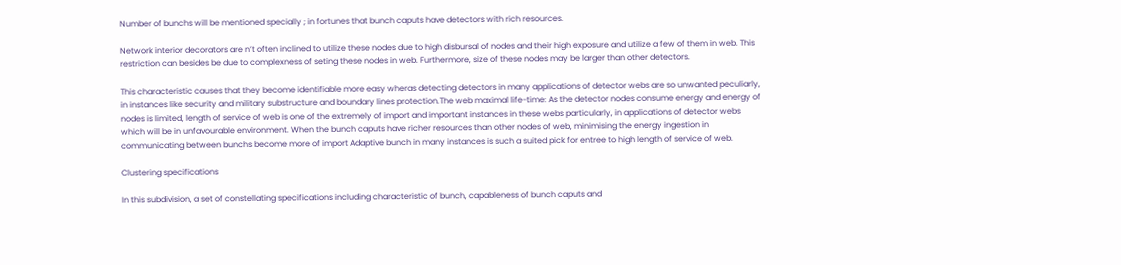Number of bunchs will be mentioned specially ; in fortunes that bunch caputs have detectors with rich resources.

Network interior decorators are n’t often inclined to utilize these nodes due to high disbursal of nodes and their high exposure and utilize a few of them in web. This restriction can besides be due to complexness of seting these nodes in web. Furthermore, size of these nodes may be larger than other detectors.

This characteristic causes that they become identifiable more easy wheras detecting detectors in many applications of detector webs are so unwanted peculiarly, in instances like security and military substructure and boundary lines protection.The web maximal life-time: As the detector nodes consume energy and energy of nodes is limited, length of service of web is one of the extremely of import and important instances in these webs particularly, in applications of detector webs which will be in unfavourable environment. When the bunch caputs have richer resources than other nodes of web, minimising the energy ingestion in communicating between bunchs become more of import Adaptive bunch in many instances is such a suited pick for entree to high length of service of web.

Clustering specifications

In this subdivision, a set of constellating specifications including characteristic of bunch, capableness of bunch caputs and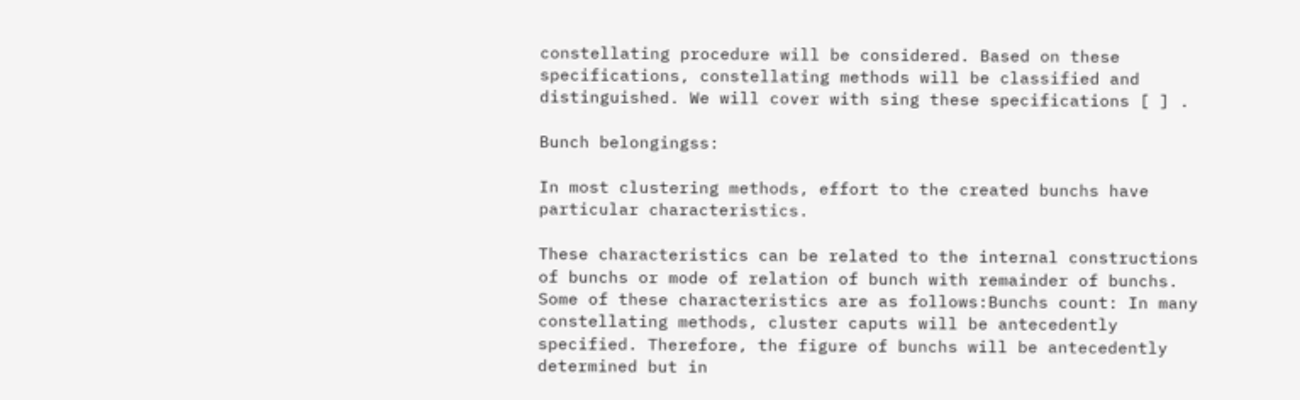constellating procedure will be considered. Based on these specifications, constellating methods will be classified and distinguished. We will cover with sing these specifications [ ] .

Bunch belongingss:

In most clustering methods, effort to the created bunchs have particular characteristics.

These characteristics can be related to the internal constructions of bunchs or mode of relation of bunch with remainder of bunchs. Some of these characteristics are as follows:Bunchs count: In many constellating methods, cluster caputs will be antecedently specified. Therefore, the figure of bunchs will be antecedently determined but in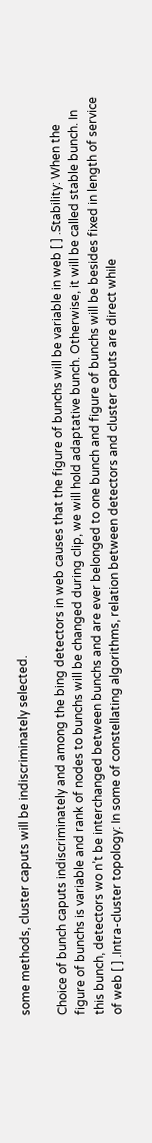some methods, cluster caputs will be indiscriminately selected.

Choice of bunch caputs indiscriminately and among the bing detectors in web causes that the figure of bunchs will be variable in web [ ] .Stability: When the figure of bunchs is variable and rank of nodes to bunchs will be changed during clip, we will hold adaptative bunch. Otherwise, it will be called stable bunch. In this bunch, detectors wo n’t be interchanged between bunchs and are ever belonged to one bunch and figure of bunchs will be besides fixed in length of service of web [ ] .Intra-cluster topology: In some of constellating algorithms, relation between detectors and cluster caputs are direct while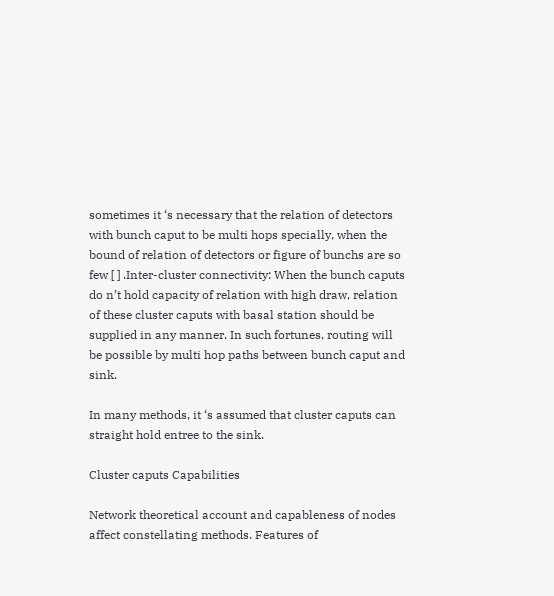sometimes it ‘s necessary that the relation of detectors with bunch caput to be multi hops specially, when the bound of relation of detectors or figure of bunchs are so few [ ] .Inter-cluster connectivity: When the bunch caputs do n’t hold capacity of relation with high draw, relation of these cluster caputs with basal station should be supplied in any manner. In such fortunes, routing will be possible by multi hop paths between bunch caput and sink.

In many methods, it ‘s assumed that cluster caputs can straight hold entree to the sink.

Cluster caputs Capabilities

Network theoretical account and capableness of nodes affect constellating methods. Features of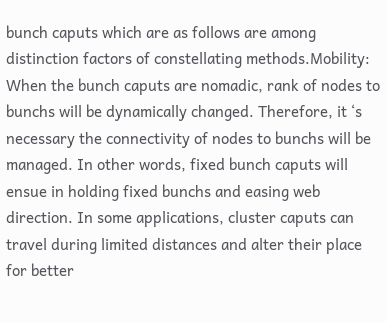bunch caputs which are as follows are among distinction factors of constellating methods.Mobility: When the bunch caputs are nomadic, rank of nodes to bunchs will be dynamically changed. Therefore, it ‘s necessary the connectivity of nodes to bunchs will be managed. In other words, fixed bunch caputs will ensue in holding fixed bunchs and easing web direction. In some applications, cluster caputs can travel during limited distances and alter their place for better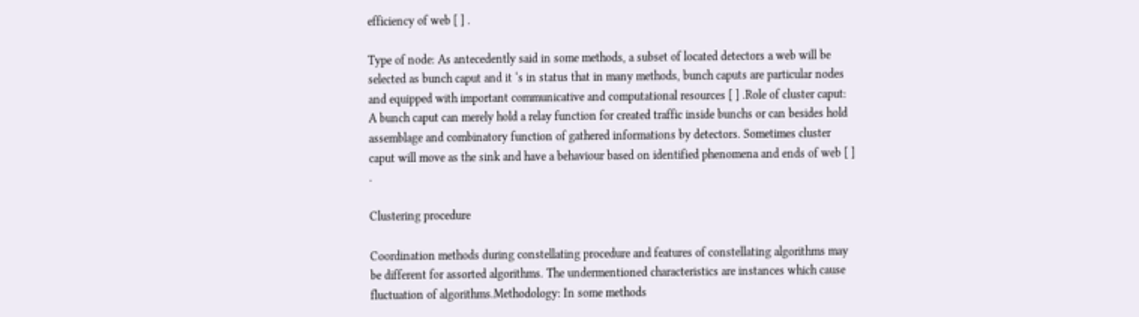efficiency of web [ ] .

Type of node: As antecedently said in some methods, a subset of located detectors a web will be selected as bunch caput and it ‘s in status that in many methods, bunch caputs are particular nodes and equipped with important communicative and computational resources [ ] .Role of cluster caput: A bunch caput can merely hold a relay function for created traffic inside bunchs or can besides hold assemblage and combinatory function of gathered informations by detectors. Sometimes cluster caput will move as the sink and have a behaviour based on identified phenomena and ends of web [ ] .

Clustering procedure

Coordination methods during constellating procedure and features of constellating algorithms may be different for assorted algorithms. The undermentioned characteristics are instances which cause fluctuation of algorithms.Methodology: In some methods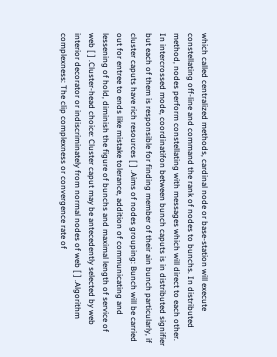which called centralized methods, cardinal node or base-station will execute constellating off-line and command the rank of nodes to bunchs. In distributed method, nodes perform constellating with messages which will direct to each other. In intercrossed mode, coordinatifon between bunch caputs is in distributed signifier but each of them is responsible for finding member of their ain bunch particularly, if cluster caputs have rich resources [ ] .Aims of nodes grouping: Bunch will be carried out for entree to ends like mistake tolerance, addition of communicating and lessening of hold, diminish the figure of bunchs and maximal length of service of web [ ] .Cluster-head choice: Cluster caput may be antecedently selected by web interior decorator or indiscriminately from normal nodes of web [ ] .Algorithm complexness: The clip complexness or convergence rate of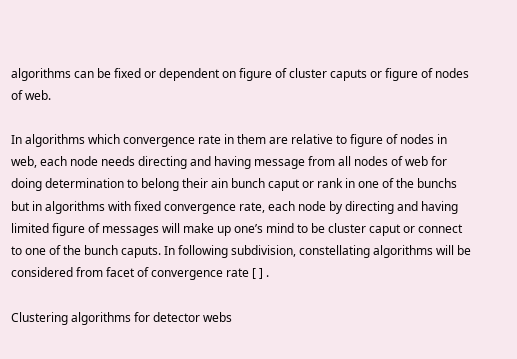algorithms can be fixed or dependent on figure of cluster caputs or figure of nodes of web.

In algorithms which convergence rate in them are relative to figure of nodes in web, each node needs directing and having message from all nodes of web for doing determination to belong their ain bunch caput or rank in one of the bunchs but in algorithms with fixed convergence rate, each node by directing and having limited figure of messages will make up one’s mind to be cluster caput or connect to one of the bunch caputs. In following subdivision, constellating algorithms will be considered from facet of convergence rate [ ] .

Clustering algorithms for detector webs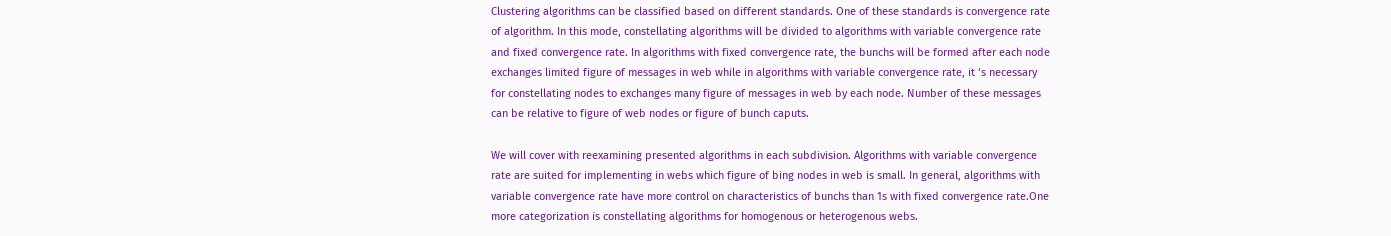Clustering algorithms can be classified based on different standards. One of these standards is convergence rate of algorithm. In this mode, constellating algorithms will be divided to algorithms with variable convergence rate and fixed convergence rate. In algorithms with fixed convergence rate, the bunchs will be formed after each node exchanges limited figure of messages in web while in algorithms with variable convergence rate, it ‘s necessary for constellating nodes to exchanges many figure of messages in web by each node. Number of these messages can be relative to figure of web nodes or figure of bunch caputs.

We will cover with reexamining presented algorithms in each subdivision. Algorithms with variable convergence rate are suited for implementing in webs which figure of bing nodes in web is small. In general, algorithms with variable convergence rate have more control on characteristics of bunchs than 1s with fixed convergence rate.One more categorization is constellating algorithms for homogenous or heterogenous webs.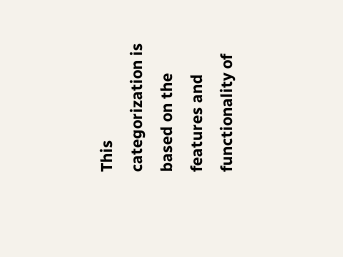This categorization is based on the features and functionality of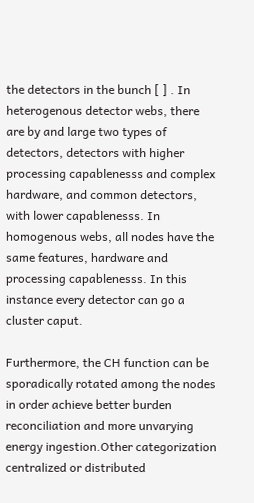the detectors in the bunch [ ] . In heterogenous detector webs, there are by and large two types of detectors, detectors with higher processing capablenesss and complex hardware, and common detectors, with lower capablenesss. In homogenous webs, all nodes have the same features, hardware and processing capablenesss. In this instance every detector can go a cluster caput.

Furthermore, the CH function can be sporadically rotated among the nodes in order achieve better burden reconciliation and more unvarying energy ingestion.Other categorization centralized or distributed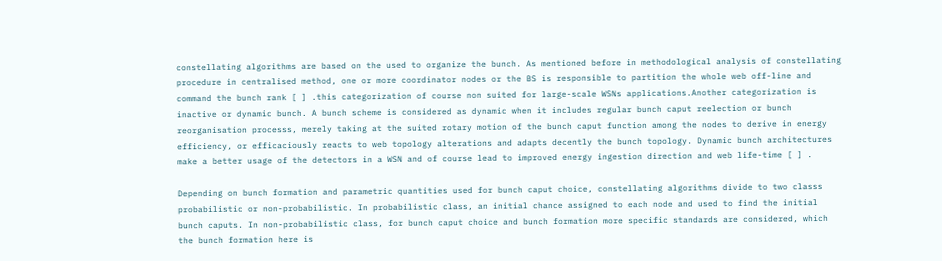constellating algorithms are based on the used to organize the bunch. As mentioned before in methodological analysis of constellating procedure in centralised method, one or more coordinator nodes or the BS is responsible to partition the whole web off-line and command the bunch rank [ ] .this categorization of course non suited for large-scale WSNs applications.Another categorization is inactive or dynamic bunch. A bunch scheme is considered as dynamic when it includes regular bunch caput reelection or bunch reorganisation processs, merely taking at the suited rotary motion of the bunch caput function among the nodes to derive in energy efficiency, or efficaciously reacts to web topology alterations and adapts decently the bunch topology. Dynamic bunch architectures make a better usage of the detectors in a WSN and of course lead to improved energy ingestion direction and web life-time [ ] .

Depending on bunch formation and parametric quantities used for bunch caput choice, constellating algorithms divide to two classs probabilistic or non-probabilistic. In probabilistic class, an initial chance assigned to each node and used to find the initial bunch caputs. In non-probabilistic class, for bunch caput choice and bunch formation more specific standards are considered, which the bunch formation here is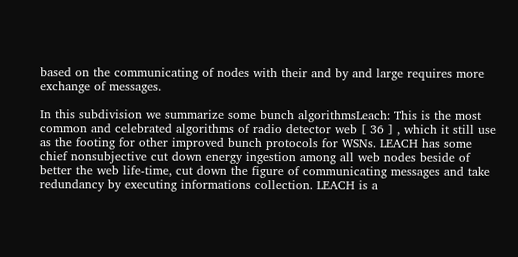based on the communicating of nodes with their and by and large requires more exchange of messages.

In this subdivision we summarize some bunch algorithmsLeach: This is the most common and celebrated algorithms of radio detector web [ 36 ] , which it still use as the footing for other improved bunch protocols for WSNs. LEACH has some chief nonsubjective cut down energy ingestion among all web nodes beside of better the web life-time, cut down the figure of communicating messages and take redundancy by executing informations collection. LEACH is a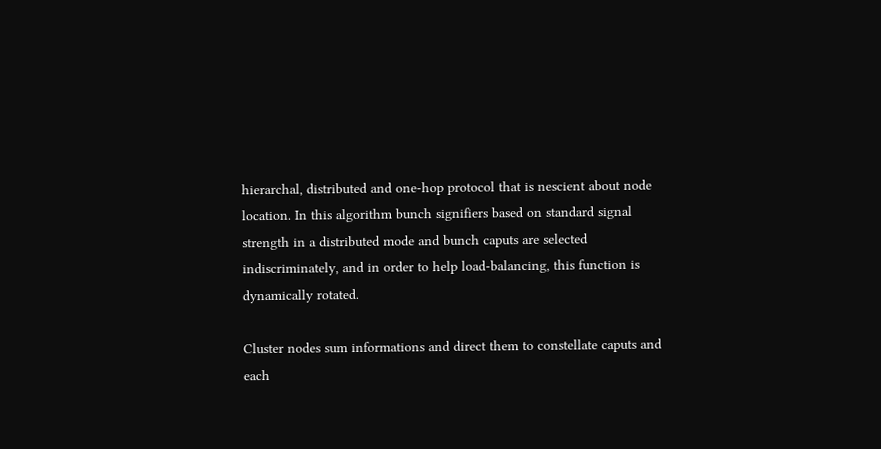hierarchal, distributed and one-hop protocol that is nescient about node location. In this algorithm bunch signifiers based on standard signal strength in a distributed mode and bunch caputs are selected indiscriminately, and in order to help load-balancing, this function is dynamically rotated.

Cluster nodes sum informations and direct them to constellate caputs and each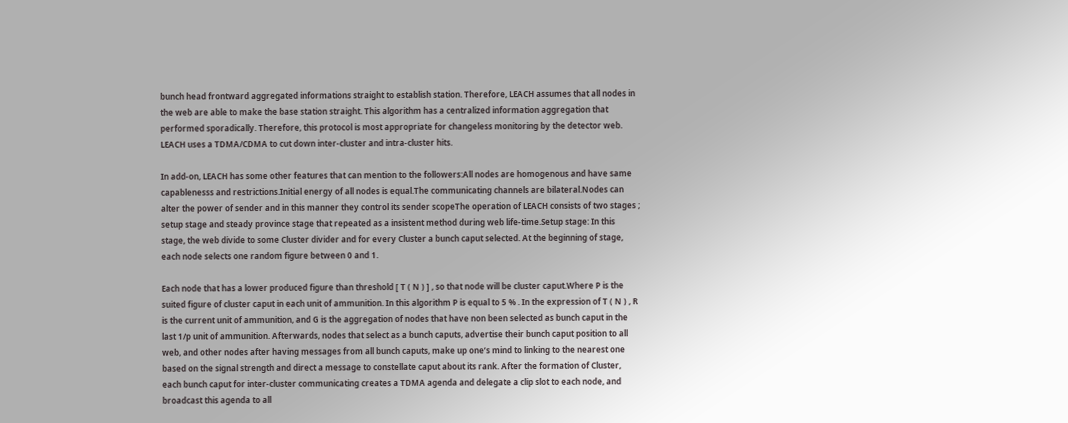bunch head frontward aggregated informations straight to establish station. Therefore, LEACH assumes that all nodes in the web are able to make the base station straight. This algorithm has a centralized information aggregation that performed sporadically. Therefore, this protocol is most appropriate for changeless monitoring by the detector web. LEACH uses a TDMA/CDMA to cut down inter-cluster and intra-cluster hits.

In add-on, LEACH has some other features that can mention to the followers:All nodes are homogenous and have same capablenesss and restrictions.Initial energy of all nodes is equal.The communicating channels are bilateral.Nodes can alter the power of sender and in this manner they control its sender scopeThe operation of LEACH consists of two stages ; setup stage and steady province stage that repeated as a insistent method during web life-time.Setup stage: In this stage, the web divide to some Cluster divider and for every Cluster a bunch caput selected. At the beginning of stage, each node selects one random figure between 0 and 1.

Each node that has a lower produced figure than threshold [ T ( N ) ] , so that node will be cluster caput.Where P is the suited figure of cluster caput in each unit of ammunition. In this algorithm P is equal to 5 % . In the expression of T ( N ) , R is the current unit of ammunition, and G is the aggregation of nodes that have non been selected as bunch caput in the last 1/p unit of ammunition. Afterwards, nodes that select as a bunch caputs, advertise their bunch caput position to all web, and other nodes after having messages from all bunch caputs, make up one’s mind to linking to the nearest one based on the signal strength and direct a message to constellate caput about its rank. After the formation of Cluster, each bunch caput for inter-cluster communicating creates a TDMA agenda and delegate a clip slot to each node, and broadcast this agenda to all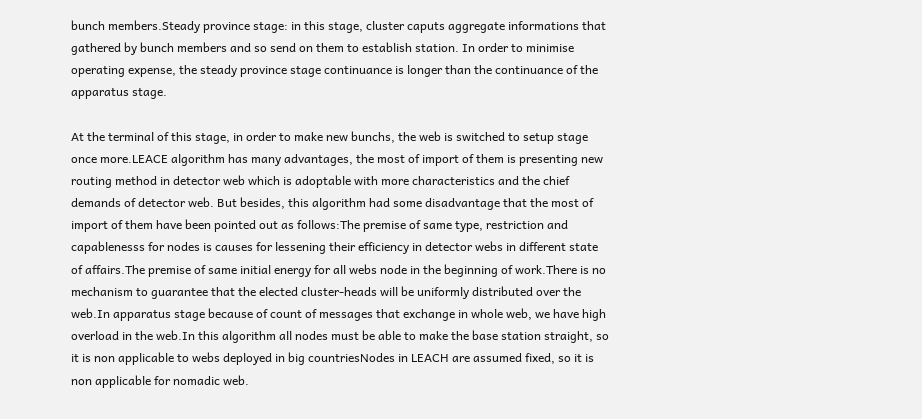bunch members.Steady province stage: in this stage, cluster caputs aggregate informations that gathered by bunch members and so send on them to establish station. In order to minimise operating expense, the steady province stage continuance is longer than the continuance of the apparatus stage.

At the terminal of this stage, in order to make new bunchs, the web is switched to setup stage once more.LEACE algorithm has many advantages, the most of import of them is presenting new routing method in detector web which is adoptable with more characteristics and the chief demands of detector web. But besides, this algorithm had some disadvantage that the most of import of them have been pointed out as follows:The premise of same type, restriction and capablenesss for nodes is causes for lessening their efficiency in detector webs in different state of affairs.The premise of same initial energy for all webs node in the beginning of work.There is no mechanism to guarantee that the elected cluster-heads will be uniformly distributed over the web.In apparatus stage because of count of messages that exchange in whole web, we have high overload in the web.In this algorithm all nodes must be able to make the base station straight, so it is non applicable to webs deployed in big countriesNodes in LEACH are assumed fixed, so it is non applicable for nomadic web.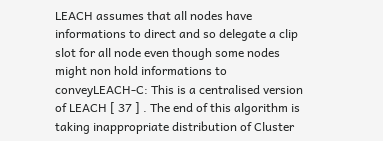LEACH assumes that all nodes have informations to direct and so delegate a clip slot for all node even though some nodes might non hold informations to conveyLEACH-C: This is a centralised version of LEACH [ 37 ] . The end of this algorithm is taking inappropriate distribution of Cluster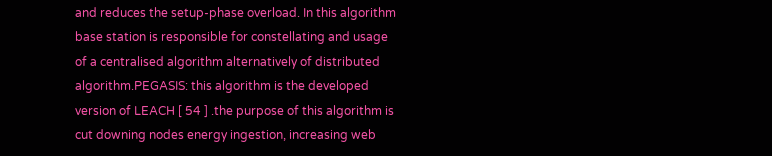and reduces the setup-phase overload. In this algorithm base station is responsible for constellating and usage of a centralised algorithm alternatively of distributed algorithm.PEGASIS: this algorithm is the developed version of LEACH [ 54 ] .the purpose of this algorithm is cut downing nodes energy ingestion, increasing web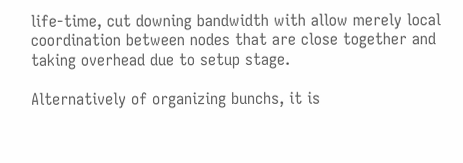life-time, cut downing bandwidth with allow merely local coordination between nodes that are close together and taking overhead due to setup stage.

Alternatively of organizing bunchs, it is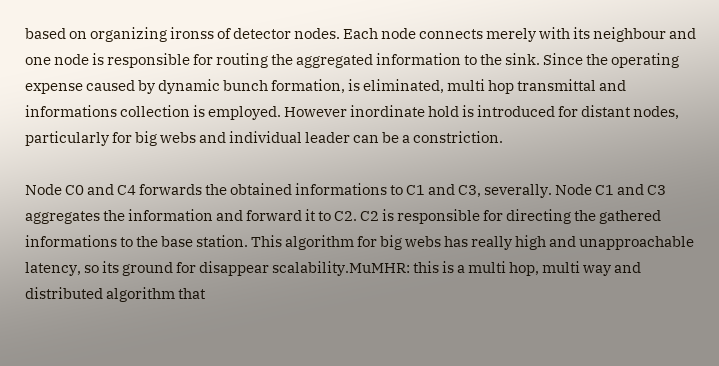based on organizing ironss of detector nodes. Each node connects merely with its neighbour and one node is responsible for routing the aggregated information to the sink. Since the operating expense caused by dynamic bunch formation, is eliminated, multi hop transmittal and informations collection is employed. However inordinate hold is introduced for distant nodes, particularly for big webs and individual leader can be a constriction.

Node C0 and C4 forwards the obtained informations to C1 and C3, severally. Node C1 and C3 aggregates the information and forward it to C2. C2 is responsible for directing the gathered informations to the base station. This algorithm for big webs has really high and unapproachable latency, so its ground for disappear scalability.MuMHR: this is a multi hop, multi way and distributed algorithm that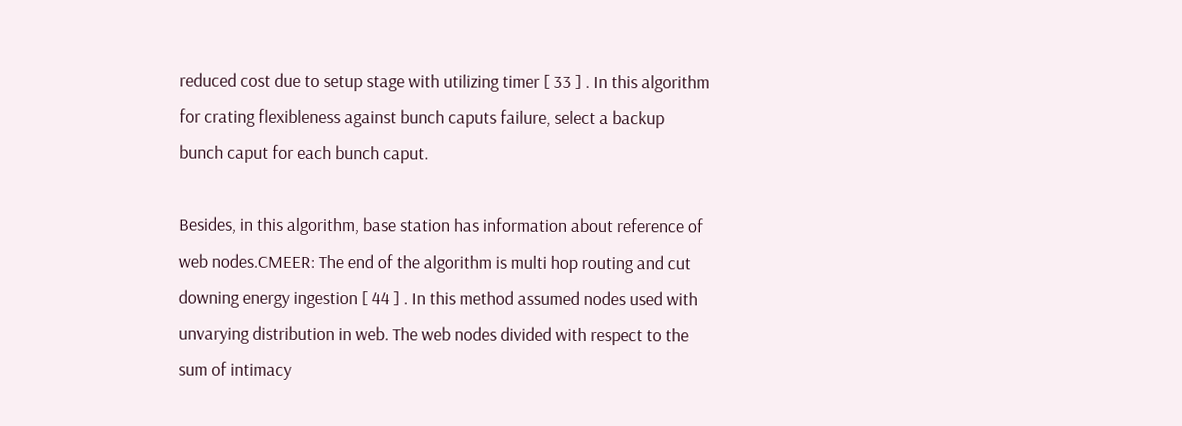reduced cost due to setup stage with utilizing timer [ 33 ] . In this algorithm for crating flexibleness against bunch caputs failure, select a backup bunch caput for each bunch caput.

Besides, in this algorithm, base station has information about reference of web nodes.CMEER: The end of the algorithm is multi hop routing and cut downing energy ingestion [ 44 ] . In this method assumed nodes used with unvarying distribution in web. The web nodes divided with respect to the sum of intimacy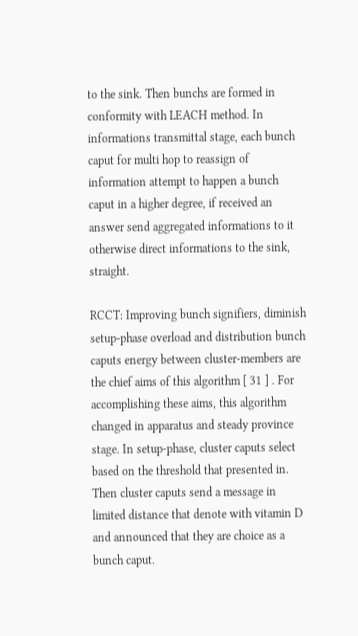to the sink. Then bunchs are formed in conformity with LEACH method. In informations transmittal stage, each bunch caput for multi hop to reassign of information attempt to happen a bunch caput in a higher degree, if received an answer send aggregated informations to it otherwise direct informations to the sink, straight.

RCCT: Improving bunch signifiers, diminish setup-phase overload and distribution bunch caputs energy between cluster-members are the chief aims of this algorithm [ 31 ] . For accomplishing these aims, this algorithm changed in apparatus and steady province stage. In setup-phase, cluster caputs select based on the threshold that presented in. Then cluster caputs send a message in limited distance that denote with vitamin D and announced that they are choice as a bunch caput.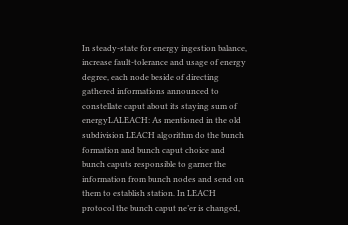In steady-state for energy ingestion balance, increase fault-tolerance and usage of energy degree, each node beside of directing gathered informations announced to constellate caput about its staying sum of energyLALEACH: As mentioned in the old subdivision LEACH algorithm do the bunch formation and bunch caput choice and bunch caputs responsible to garner the information from bunch nodes and send on them to establish station. In LEACH protocol the bunch caput ne’er is changed,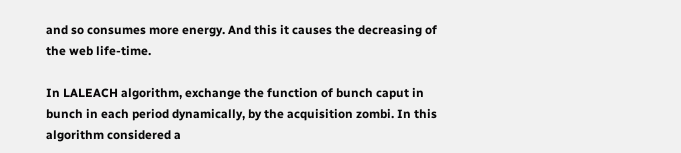and so consumes more energy. And this it causes the decreasing of the web life-time.

In LALEACH algorithm, exchange the function of bunch caput in bunch in each period dynamically, by the acquisition zombi. In this algorithm considered a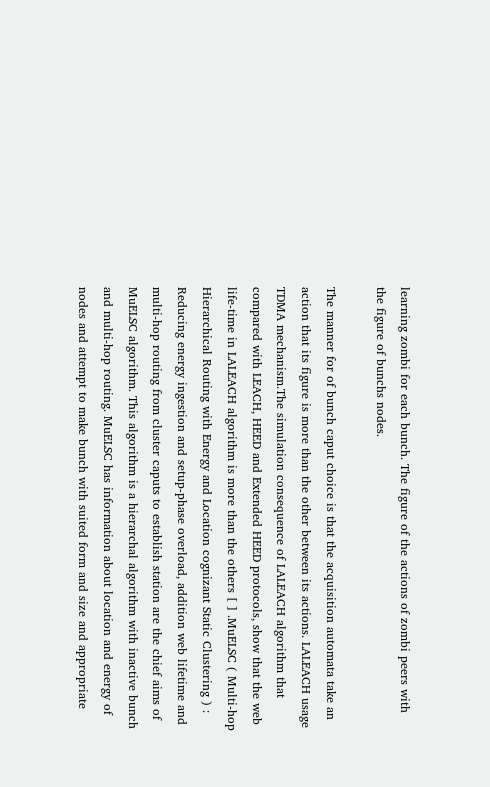learning zombi for each bunch. The figure of the actions of zombi peers with the figure of bunchs nodes.

The manner for of bunch caput choice is that the acquisition automata take an action that its figure is more than the other between its actions. LALEACH usage TDMA mechanism.The simulation consequence of LALEACH algorithm that compared with LEACH, HEED and Extended HEED protocols, show that the web life-time in LALEACH algorithm is more than the others [ ] .MuELSC ( Multi-hop Hierarchical Routing with Energy and Location cognizant Static Clustering ) : Reducing energy ingestion and setup-phase overload, addition web lifetime and multi-hop routing from cluster caputs to establish station are the chief aims of MuELSC algorithm. This algorithm is a hierarchal algorithm with inactive bunch and multi-hop routing. MuELSC has information about location and energy of nodes and attempt to make bunch with suited form and size and appropriate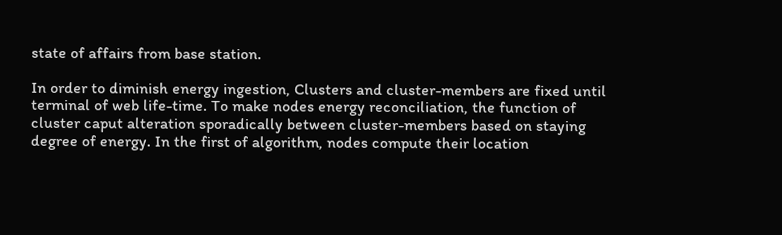state of affairs from base station.

In order to diminish energy ingestion, Clusters and cluster-members are fixed until terminal of web life-time. To make nodes energy reconciliation, the function of cluster caput alteration sporadically between cluster-members based on staying degree of energy. In the first of algorithm, nodes compute their location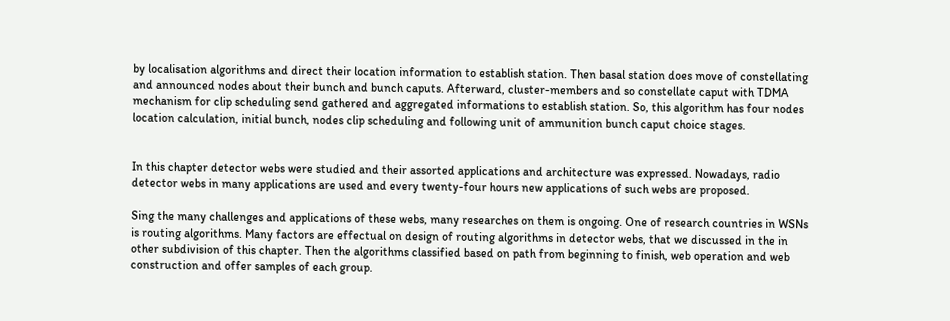by localisation algorithms and direct their location information to establish station. Then basal station does move of constellating and announced nodes about their bunch and bunch caputs. Afterward, cluster-members and so constellate caput with TDMA mechanism for clip scheduling send gathered and aggregated informations to establish station. So, this algorithm has four nodes location calculation, initial bunch, nodes clip scheduling and following unit of ammunition bunch caput choice stages.


In this chapter detector webs were studied and their assorted applications and architecture was expressed. Nowadays, radio detector webs in many applications are used and every twenty-four hours new applications of such webs are proposed.

Sing the many challenges and applications of these webs, many researches on them is ongoing. One of research countries in WSNs is routing algorithms. Many factors are effectual on design of routing algorithms in detector webs, that we discussed in the in other subdivision of this chapter. Then the algorithms classified based on path from beginning to finish, web operation and web construction and offer samples of each group.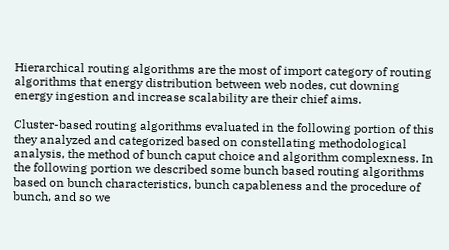Hierarchical routing algorithms are the most of import category of routing algorithms that energy distribution between web nodes, cut downing energy ingestion and increase scalability are their chief aims.

Cluster-based routing algorithms evaluated in the following portion of this they analyzed and categorized based on constellating methodological analysis, the method of bunch caput choice and algorithm complexness. In the following portion we described some bunch based routing algorithms based on bunch characteristics, bunch capableness and the procedure of bunch, and so we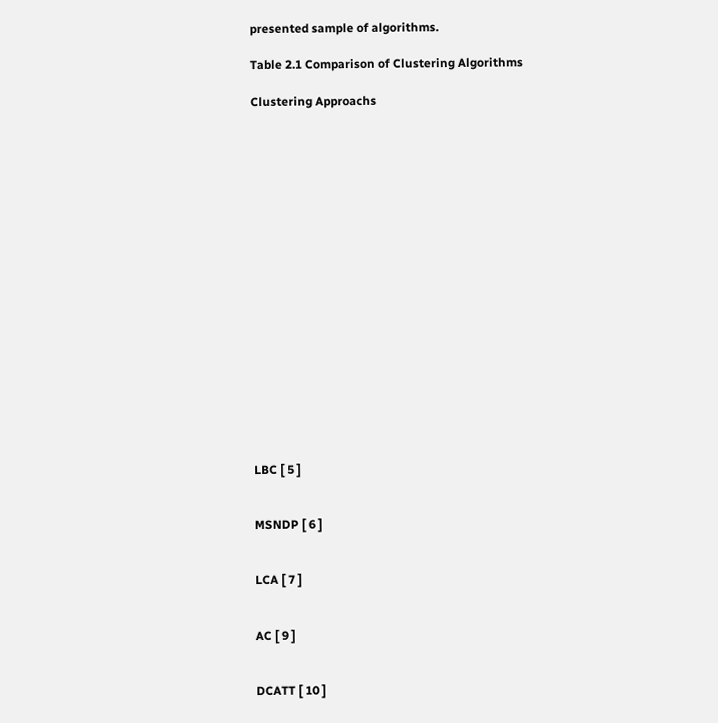presented sample of algorithms.

Table 2.1 Comparison of Clustering Algorithms

Clustering Approachs



















LBC [ 5 ]


MSNDP [ 6 ]


LCA [ 7 ]


AC [ 9 ]


DCATT [ 10 ]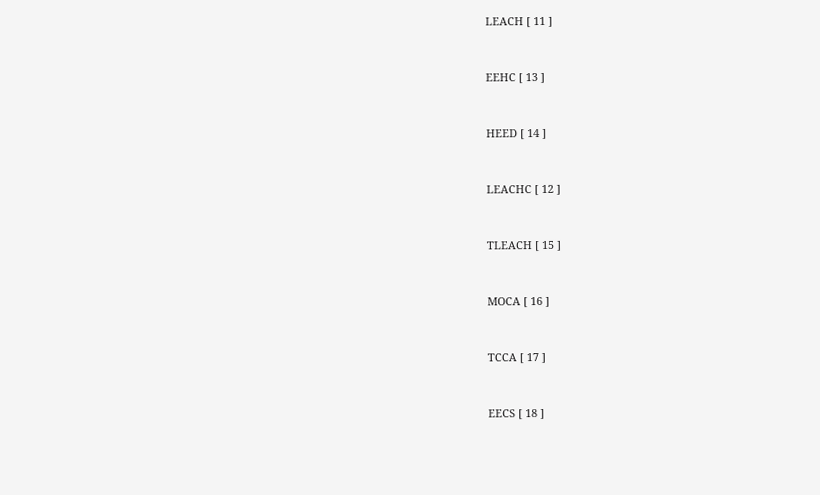LEACH [ 11 ]


EEHC [ 13 ]


HEED [ 14 ]


LEACHC [ 12 ]


TLEACH [ 15 ]


MOCA [ 16 ]


TCCA [ 17 ]


EECS [ 18 ]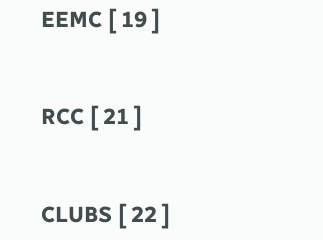EEMC [ 19 ]


RCC [ 21 ]


CLUBS [ 22 ]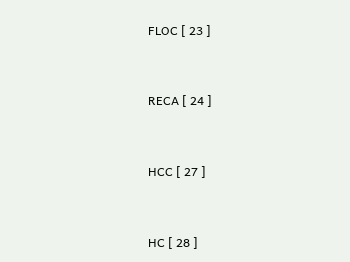FLOC [ 23 ]


RECA [ 24 ]


HCC [ 27 ]


HC [ 28 ]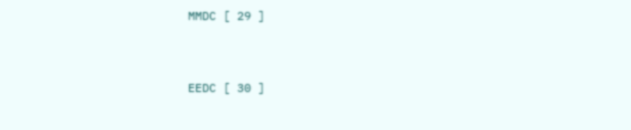MMDC [ 29 ]


EEDC [ 30 ]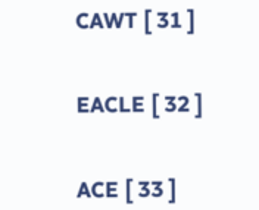CAWT [ 31 ]


EACLE [ 32 ]


ACE [ 33 ]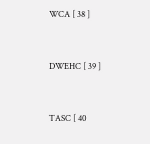WCA [ 38 ]


DWEHC [ 39 ]


TASC [ 40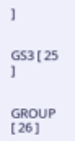]


GS3 [ 25 ]


GROUP [ 26 ]